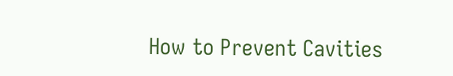How to Prevent Cavities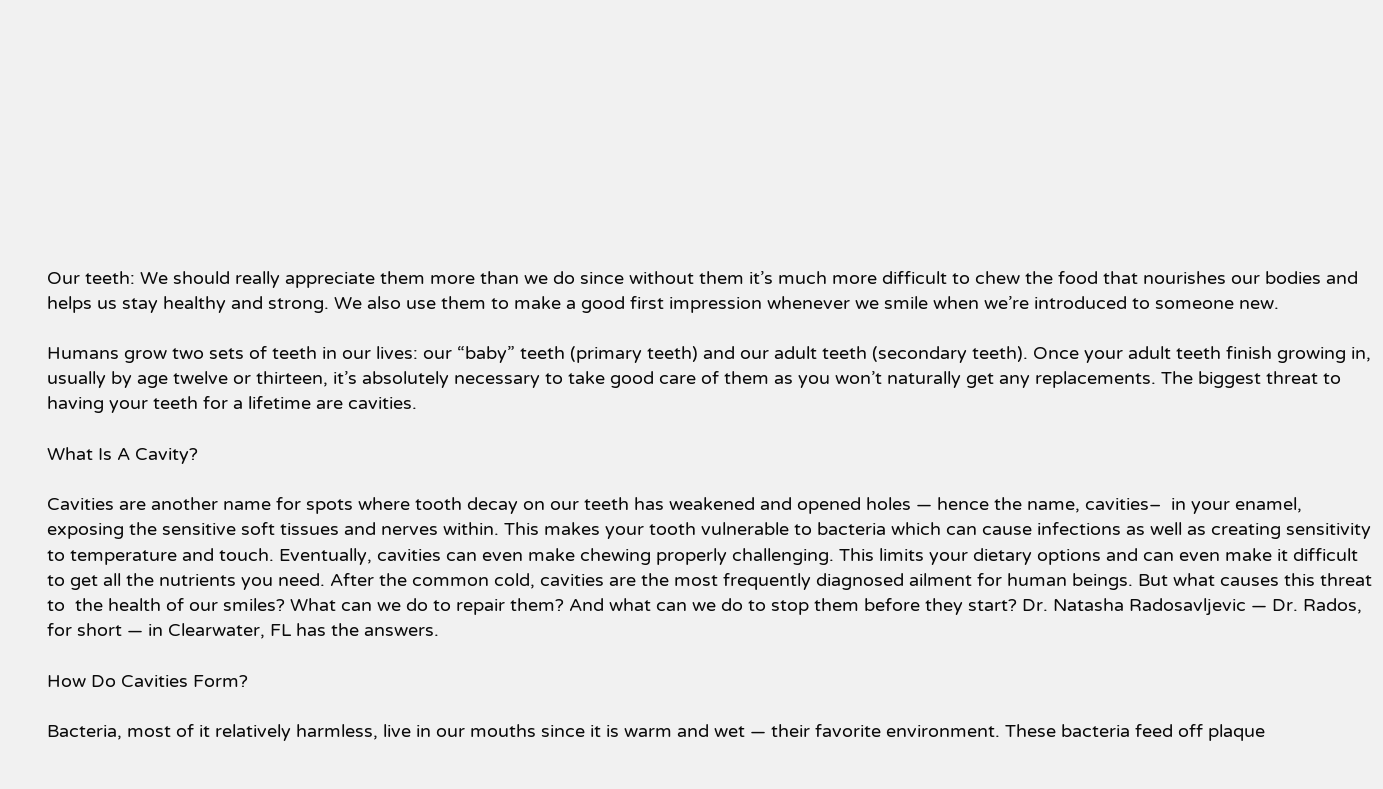Our teeth: We should really appreciate them more than we do since without them it’s much more difficult to chew the food that nourishes our bodies and helps us stay healthy and strong. We also use them to make a good first impression whenever we smile when we’re introduced to someone new.

Humans grow two sets of teeth in our lives: our “baby” teeth (primary teeth) and our adult teeth (secondary teeth). Once your adult teeth finish growing in, usually by age twelve or thirteen, it’s absolutely necessary to take good care of them as you won’t naturally get any replacements. The biggest threat to having your teeth for a lifetime are cavities.

What Is A Cavity?

Cavities are another name for spots where tooth decay on our teeth has weakened and opened holes — hence the name, cavities–  in your enamel, exposing the sensitive soft tissues and nerves within. This makes your tooth vulnerable to bacteria which can cause infections as well as creating sensitivity to temperature and touch. Eventually, cavities can even make chewing properly challenging. This limits your dietary options and can even make it difficult to get all the nutrients you need. After the common cold, cavities are the most frequently diagnosed ailment for human beings. But what causes this threat to  the health of our smiles? What can we do to repair them? And what can we do to stop them before they start? Dr. Natasha Radosavljevic — Dr. Rados, for short — in Clearwater, FL has the answers.

How Do Cavities Form?

Bacteria, most of it relatively harmless, live in our mouths since it is warm and wet — their favorite environment. These bacteria feed off plaque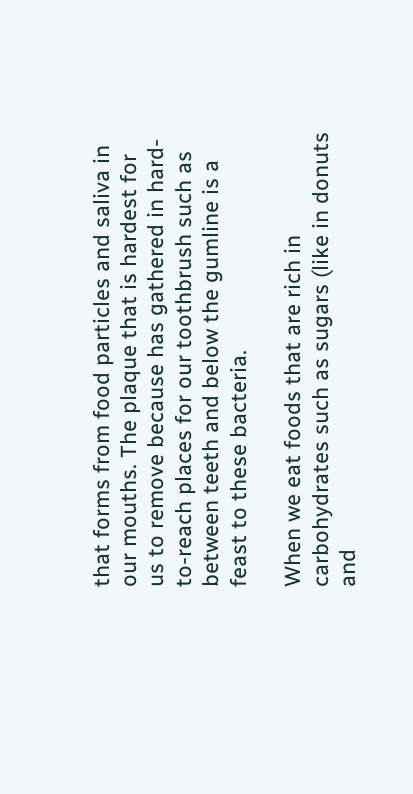that forms from food particles and saliva in our mouths. The plaque that is hardest for us to remove because has gathered in hard-to-reach places for our toothbrush such as between teeth and below the gumline is a feast to these bacteria.

When we eat foods that are rich in carbohydrates such as sugars (like in donuts and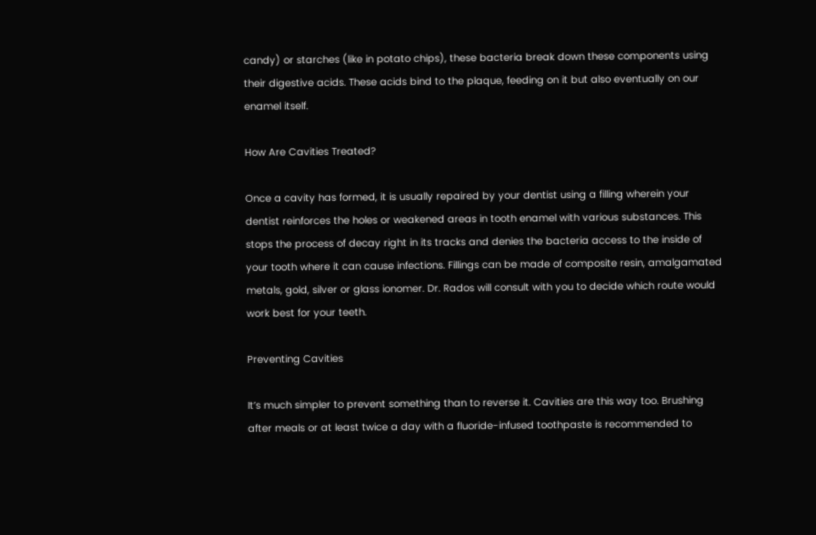candy) or starches (like in potato chips), these bacteria break down these components using their digestive acids. These acids bind to the plaque, feeding on it but also eventually on our enamel itself.

How Are Cavities Treated?

Once a cavity has formed, it is usually repaired by your dentist using a filling wherein your dentist reinforces the holes or weakened areas in tooth enamel with various substances. This stops the process of decay right in its tracks and denies the bacteria access to the inside of your tooth where it can cause infections. Fillings can be made of composite resin, amalgamated metals, gold, silver or glass ionomer. Dr. Rados will consult with you to decide which route would work best for your teeth.

Preventing Cavities

It’s much simpler to prevent something than to reverse it. Cavities are this way too. Brushing after meals or at least twice a day with a fluoride-infused toothpaste is recommended to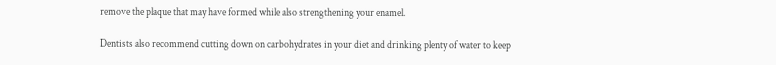remove the plaque that may have formed while also strengthening your enamel.

Dentists also recommend cutting down on carbohydrates in your diet and drinking plenty of water to keep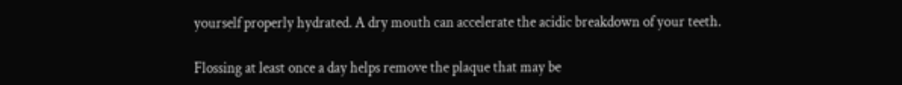yourself properly hydrated. A dry mouth can accelerate the acidic breakdown of your teeth.

Flossing at least once a day helps remove the plaque that may be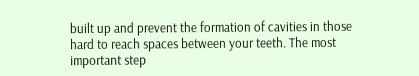built up and prevent the formation of cavities in those hard to reach spaces between your teeth. The most important step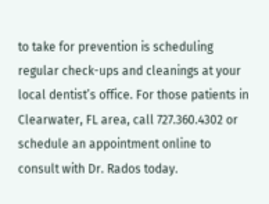to take for prevention is scheduling regular check-ups and cleanings at your local dentist’s office. For those patients in Clearwater, FL area, call 727.360.4302 or schedule an appointment online to consult with Dr. Rados today.